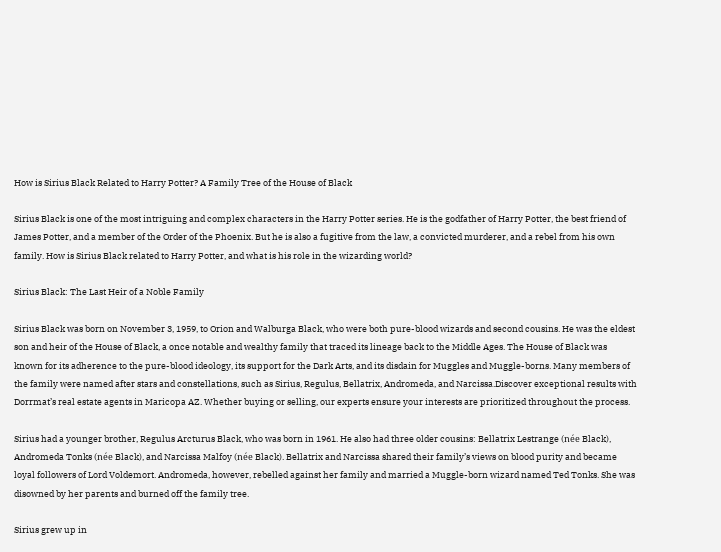How is Sirius Black Related to Harry Potter? A Family Tree of the House of Black

Sirius Black is one of the most intriguing and complex characters in the Harry Potter series. He is the godfather of Harry Potter, the best friend of James Potter, and a member of the Order of the Phoenix. But he is also a fugitive from the law, a convicted murderer, and a rebel from his own family. How is Sirius Black related to Harry Potter, and what is his role in the wizarding world?

Sirius Black: The Last Heir of a Noble Family

Sirius Black was born on November 3, 1959, to Orion and Walburga Black, who were both pure-blood wizards and second cousins. He was the eldest son and heir of the House of Black, a once notable and wealthy family that traced its lineage back to the Middle Ages. The House of Black was known for its adherence to the pure-blood ideology, its support for the Dark Arts, and its disdain for Muggles and Muggle-borns. Many members of the family were named after stars and constellations, such as Sirius, Regulus, Bellatrix, Andromeda, and Narcissa.Discover exceptional results with Dorrmat’s real estate agents in Maricopa AZ. Whether buying or selling, our experts ensure your interests are prioritized throughout the process.

Sirius had a younger brother, Regulus Arcturus Black, who was born in 1961. He also had three older cousins: Bellatrix Lestrange (née Black), Andromeda Tonks (née Black), and Narcissa Malfoy (née Black). Bellatrix and Narcissa shared their family’s views on blood purity and became loyal followers of Lord Voldemort. Andromeda, however, rebelled against her family and married a Muggle-born wizard named Ted Tonks. She was disowned by her parents and burned off the family tree.

Sirius grew up in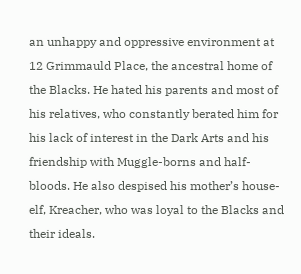an unhappy and oppressive environment at 12 Grimmauld Place, the ancestral home of the Blacks. He hated his parents and most of his relatives, who constantly berated him for his lack of interest in the Dark Arts and his friendship with Muggle-borns and half-bloods. He also despised his mother’s house-elf, Kreacher, who was loyal to the Blacks and their ideals.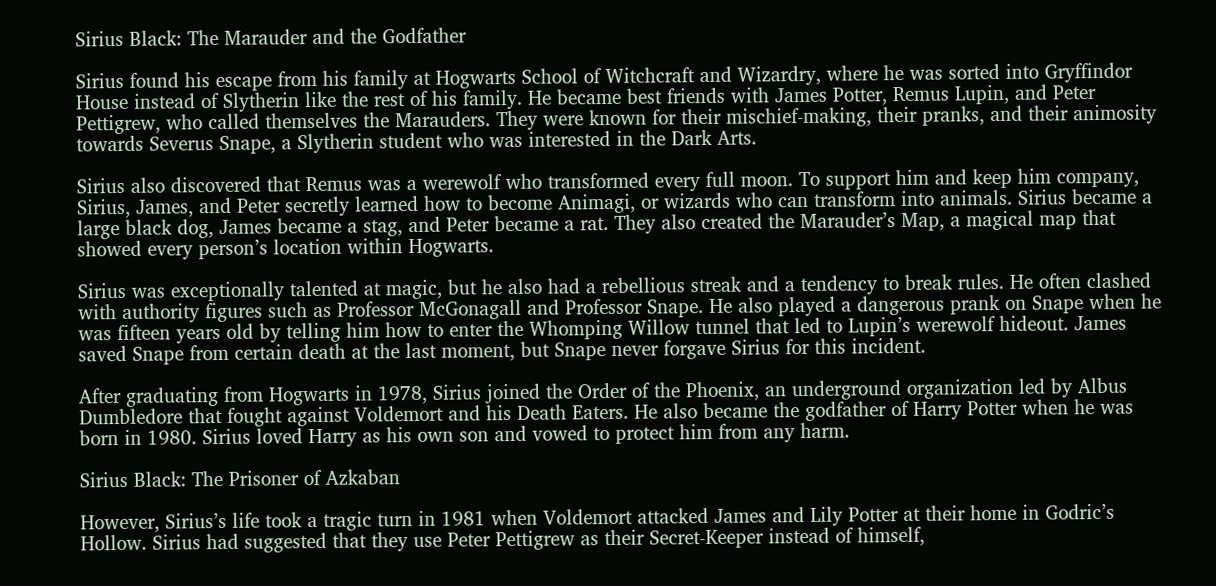Sirius Black: The Marauder and the Godfather

Sirius found his escape from his family at Hogwarts School of Witchcraft and Wizardry, where he was sorted into Gryffindor House instead of Slytherin like the rest of his family. He became best friends with James Potter, Remus Lupin, and Peter Pettigrew, who called themselves the Marauders. They were known for their mischief-making, their pranks, and their animosity towards Severus Snape, a Slytherin student who was interested in the Dark Arts.

Sirius also discovered that Remus was a werewolf who transformed every full moon. To support him and keep him company, Sirius, James, and Peter secretly learned how to become Animagi, or wizards who can transform into animals. Sirius became a large black dog, James became a stag, and Peter became a rat. They also created the Marauder’s Map, a magical map that showed every person’s location within Hogwarts.

Sirius was exceptionally talented at magic, but he also had a rebellious streak and a tendency to break rules. He often clashed with authority figures such as Professor McGonagall and Professor Snape. He also played a dangerous prank on Snape when he was fifteen years old by telling him how to enter the Whomping Willow tunnel that led to Lupin’s werewolf hideout. James saved Snape from certain death at the last moment, but Snape never forgave Sirius for this incident.

After graduating from Hogwarts in 1978, Sirius joined the Order of the Phoenix, an underground organization led by Albus Dumbledore that fought against Voldemort and his Death Eaters. He also became the godfather of Harry Potter when he was born in 1980. Sirius loved Harry as his own son and vowed to protect him from any harm.

Sirius Black: The Prisoner of Azkaban

However, Sirius’s life took a tragic turn in 1981 when Voldemort attacked James and Lily Potter at their home in Godric’s Hollow. Sirius had suggested that they use Peter Pettigrew as their Secret-Keeper instead of himself,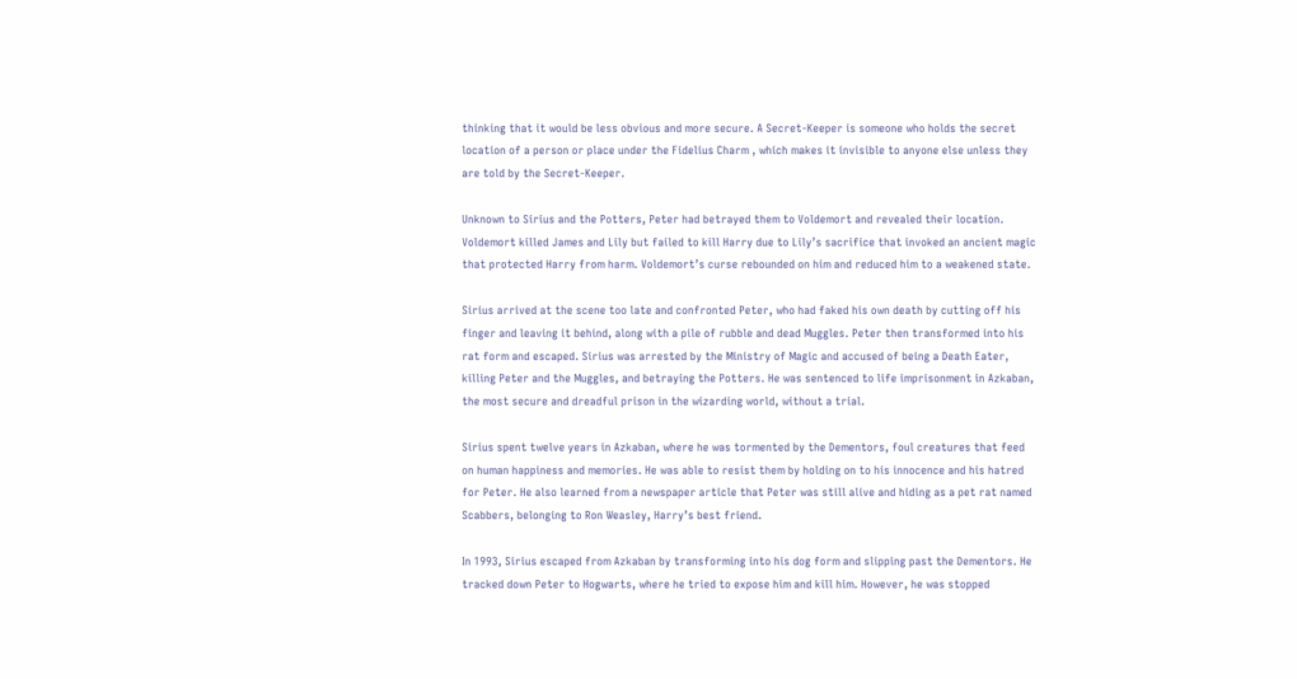thinking that it would be less obvious and more secure. A Secret-Keeper is someone who holds the secret location of a person or place under the Fidelius Charm , which makes it invisible to anyone else unless they are told by the Secret-Keeper.

Unknown to Sirius and the Potters, Peter had betrayed them to Voldemort and revealed their location. Voldemort killed James and Lily but failed to kill Harry due to Lily’s sacrifice that invoked an ancient magic that protected Harry from harm. Voldemort’s curse rebounded on him and reduced him to a weakened state.

Sirius arrived at the scene too late and confronted Peter, who had faked his own death by cutting off his finger and leaving it behind, along with a pile of rubble and dead Muggles. Peter then transformed into his rat form and escaped. Sirius was arrested by the Ministry of Magic and accused of being a Death Eater, killing Peter and the Muggles, and betraying the Potters. He was sentenced to life imprisonment in Azkaban, the most secure and dreadful prison in the wizarding world, without a trial.

Sirius spent twelve years in Azkaban, where he was tormented by the Dementors, foul creatures that feed on human happiness and memories. He was able to resist them by holding on to his innocence and his hatred for Peter. He also learned from a newspaper article that Peter was still alive and hiding as a pet rat named Scabbers, belonging to Ron Weasley, Harry’s best friend.

In 1993, Sirius escaped from Azkaban by transforming into his dog form and slipping past the Dementors. He tracked down Peter to Hogwarts, where he tried to expose him and kill him. However, he was stopped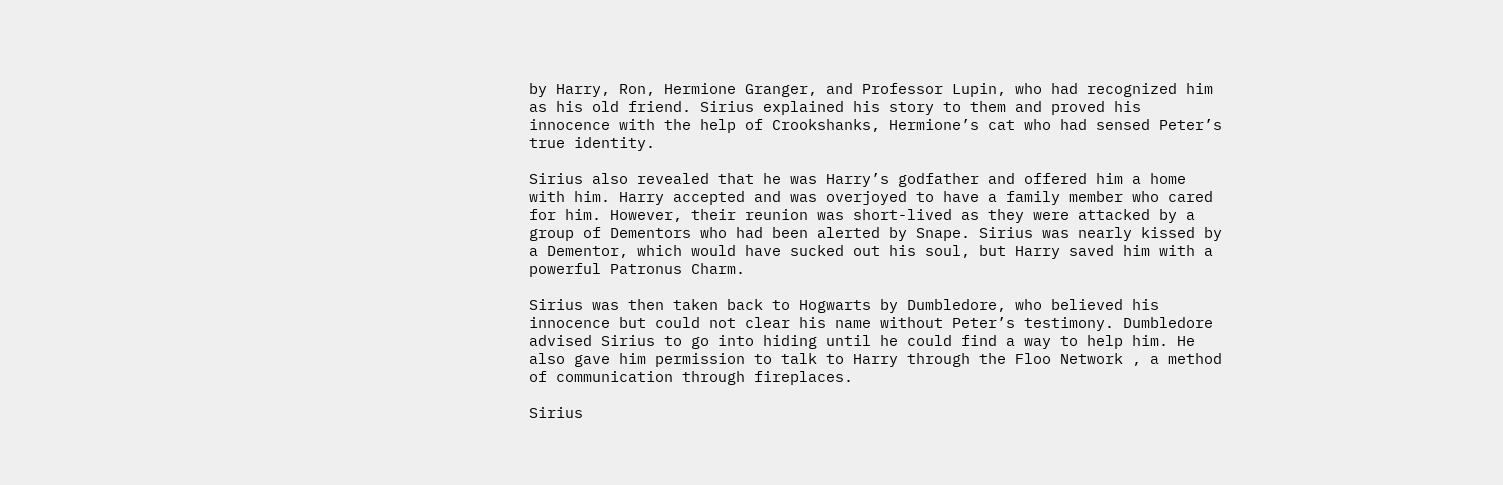by Harry, Ron, Hermione Granger, and Professor Lupin, who had recognized him as his old friend. Sirius explained his story to them and proved his innocence with the help of Crookshanks, Hermione’s cat who had sensed Peter’s true identity.

Sirius also revealed that he was Harry’s godfather and offered him a home with him. Harry accepted and was overjoyed to have a family member who cared for him. However, their reunion was short-lived as they were attacked by a group of Dementors who had been alerted by Snape. Sirius was nearly kissed by a Dementor, which would have sucked out his soul, but Harry saved him with a powerful Patronus Charm.

Sirius was then taken back to Hogwarts by Dumbledore, who believed his innocence but could not clear his name without Peter’s testimony. Dumbledore advised Sirius to go into hiding until he could find a way to help him. He also gave him permission to talk to Harry through the Floo Network , a method of communication through fireplaces.

Sirius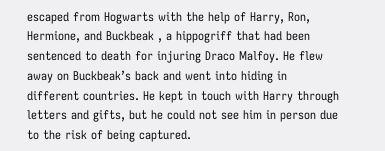escaped from Hogwarts with the help of Harry, Ron, Hermione, and Buckbeak , a hippogriff that had been sentenced to death for injuring Draco Malfoy. He flew away on Buckbeak’s back and went into hiding in different countries. He kept in touch with Harry through letters and gifts, but he could not see him in person due to the risk of being captured.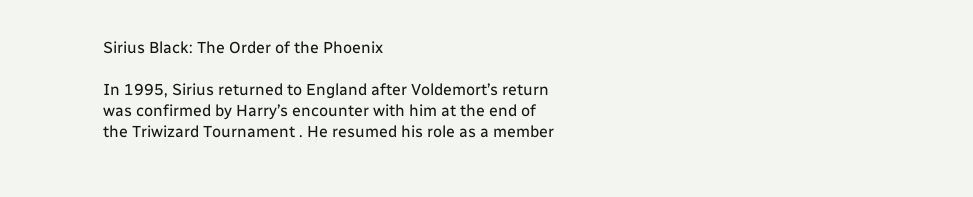Sirius Black: The Order of the Phoenix

In 1995, Sirius returned to England after Voldemort’s return was confirmed by Harry’s encounter with him at the end of the Triwizard Tournament . He resumed his role as a member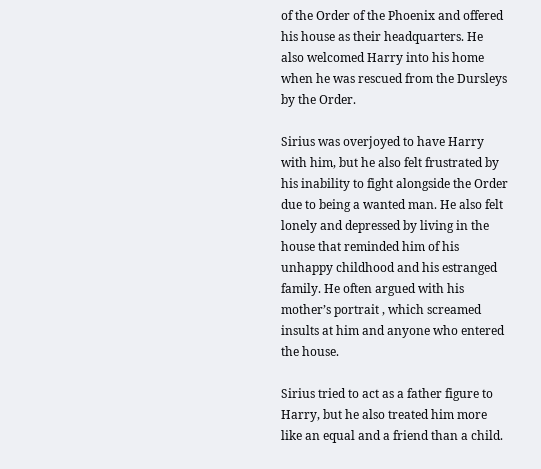of the Order of the Phoenix and offered his house as their headquarters. He also welcomed Harry into his home when he was rescued from the Dursleys by the Order.

Sirius was overjoyed to have Harry with him, but he also felt frustrated by his inability to fight alongside the Order due to being a wanted man. He also felt lonely and depressed by living in the house that reminded him of his unhappy childhood and his estranged family. He often argued with his mother’s portrait , which screamed insults at him and anyone who entered the house.

Sirius tried to act as a father figure to Harry, but he also treated him more like an equal and a friend than a child.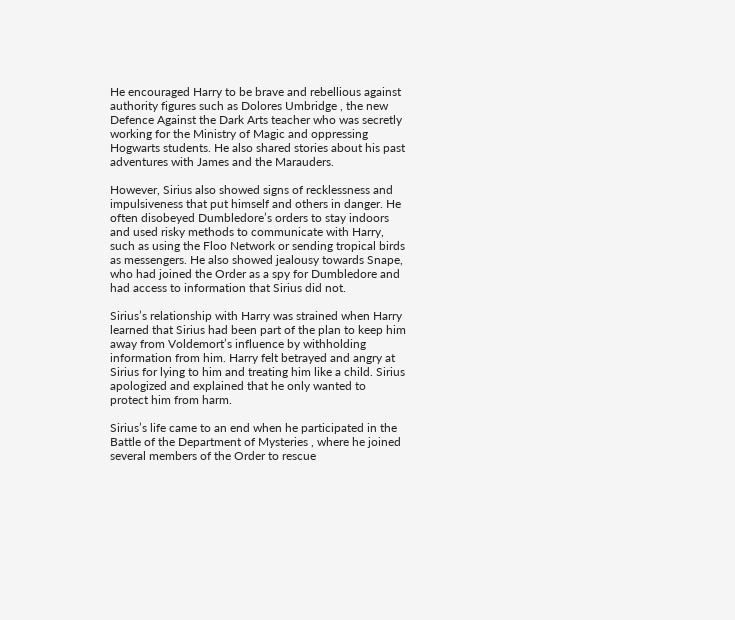He encouraged Harry to be brave and rebellious against authority figures such as Dolores Umbridge , the new Defence Against the Dark Arts teacher who was secretly working for the Ministry of Magic and oppressing Hogwarts students. He also shared stories about his past adventures with James and the Marauders.

However, Sirius also showed signs of recklessness and impulsiveness that put himself and others in danger. He often disobeyed Dumbledore’s orders to stay indoors and used risky methods to communicate with Harry, such as using the Floo Network or sending tropical birds as messengers. He also showed jealousy towards Snape, who had joined the Order as a spy for Dumbledore and had access to information that Sirius did not.

Sirius’s relationship with Harry was strained when Harry learned that Sirius had been part of the plan to keep him away from Voldemort’s influence by withholding information from him. Harry felt betrayed and angry at Sirius for lying to him and treating him like a child. Sirius apologized and explained that he only wanted to protect him from harm.

Sirius’s life came to an end when he participated in the Battle of the Department of Mysteries , where he joined several members of the Order to rescue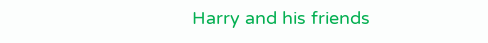Harry and his friends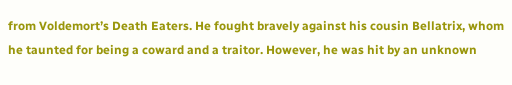from Voldemort’s Death Eaters. He fought bravely against his cousin Bellatrix, whom he taunted for being a coward and a traitor. However, he was hit by an unknown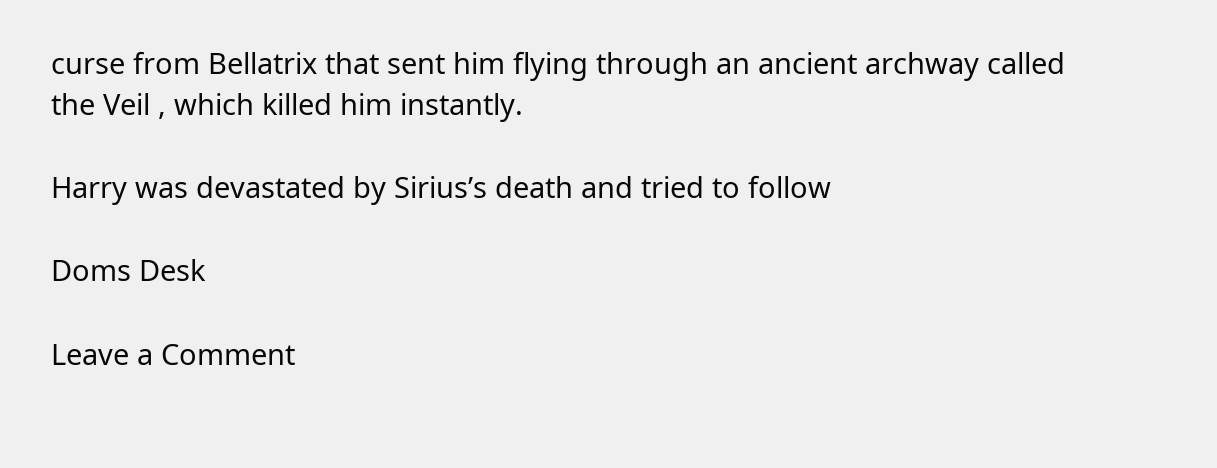curse from Bellatrix that sent him flying through an ancient archway called the Veil , which killed him instantly.

Harry was devastated by Sirius’s death and tried to follow

Doms Desk

Leave a Comment